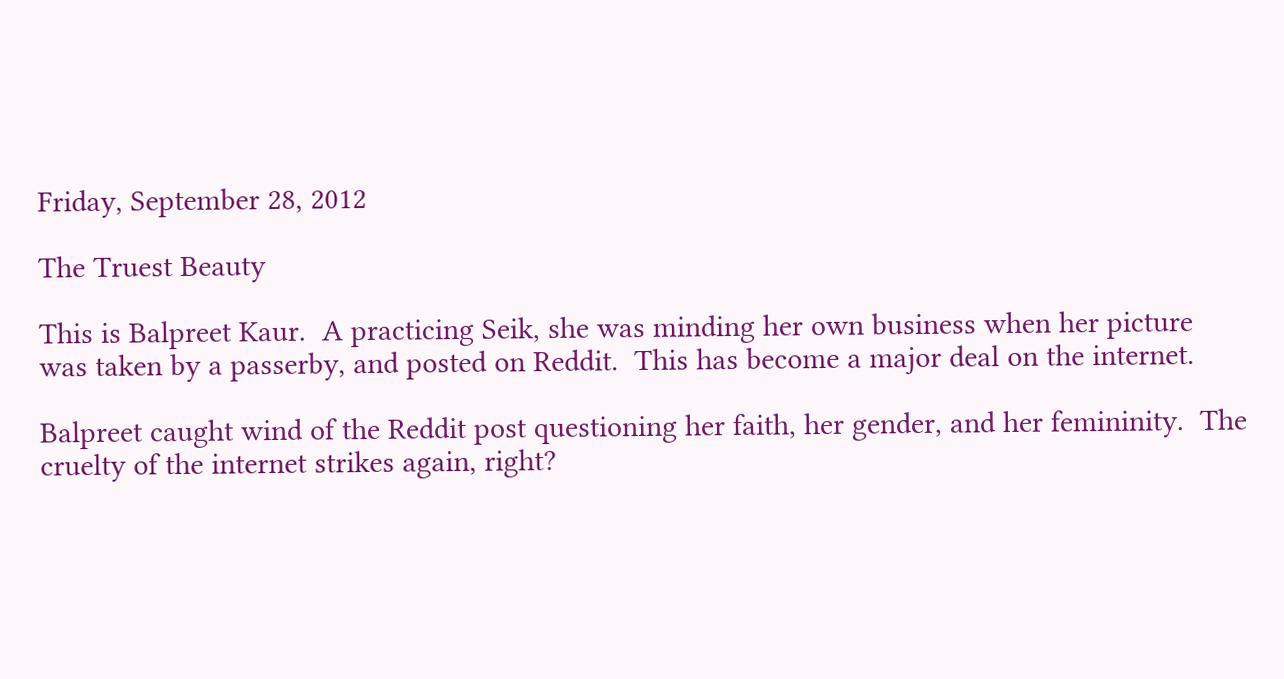Friday, September 28, 2012

The Truest Beauty

This is Balpreet Kaur.  A practicing Seik, she was minding her own business when her picture was taken by a passerby, and posted on Reddit.  This has become a major deal on the internet.

Balpreet caught wind of the Reddit post questioning her faith, her gender, and her femininity.  The cruelty of the internet strikes again, right?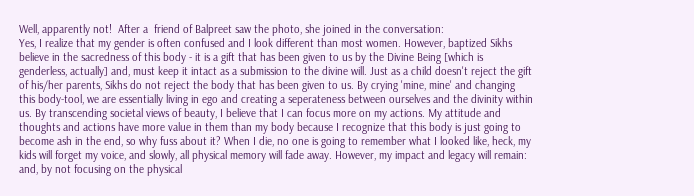Well, apparently not!  After a  friend of Balpreet saw the photo, she joined in the conversation:
Yes, I realize that my gender is often confused and I look different than most women. However, baptized Sikhs believe in the sacredness of this body - it is a gift that has been given to us by the Divine Being [which is genderless, actually] and, must keep it intact as a submission to the divine will. Just as a child doesn't reject the gift of his/her parents, Sikhs do not reject the body that has been given to us. By crying 'mine, mine' and changing this body-tool, we are essentially living in ego and creating a seperateness between ourselves and the divinity within us. By transcending societal views of beauty, I believe that I can focus more on my actions. My attitude and thoughts and actions have more value in them than my body because I recognize that this body is just going to become ash in the end, so why fuss about it? When I die, no one is going to remember what I looked like, heck, my kids will forget my voice, and slowly, all physical memory will fade away. However, my impact and legacy will remain: and, by not focusing on the physical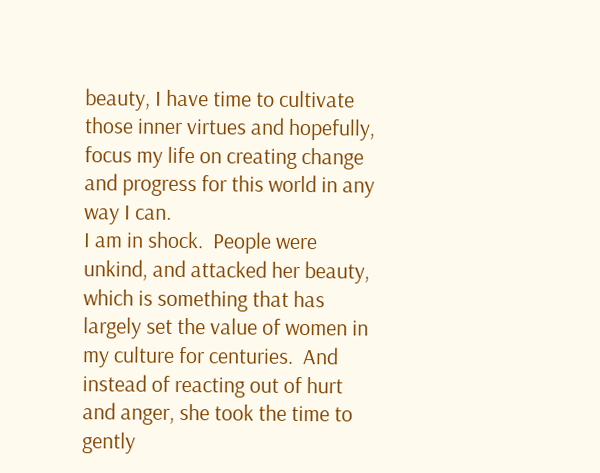beauty, I have time to cultivate those inner virtues and hopefully, focus my life on creating change and progress for this world in any way I can.
I am in shock.  People were unkind, and attacked her beauty, which is something that has largely set the value of women in my culture for centuries.  And instead of reacting out of hurt and anger, she took the time to gently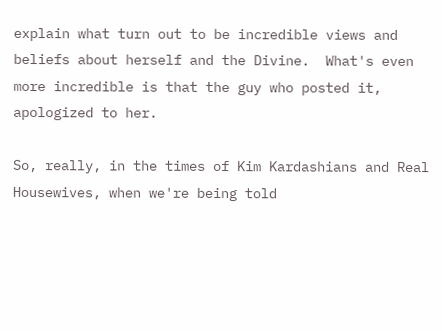explain what turn out to be incredible views and beliefs about herself and the Divine.  What's even more incredible is that the guy who posted it, apologized to her.

So, really, in the times of Kim Kardashians and Real Housewives, when we're being told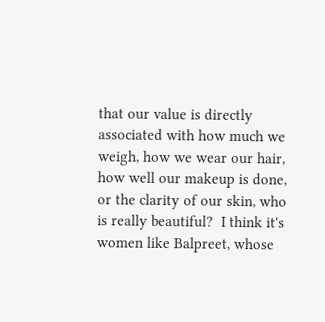that our value is directly associated with how much we weigh, how we wear our hair, how well our makeup is done, or the clarity of our skin, who is really beautiful?  I think it's women like Balpreet, whose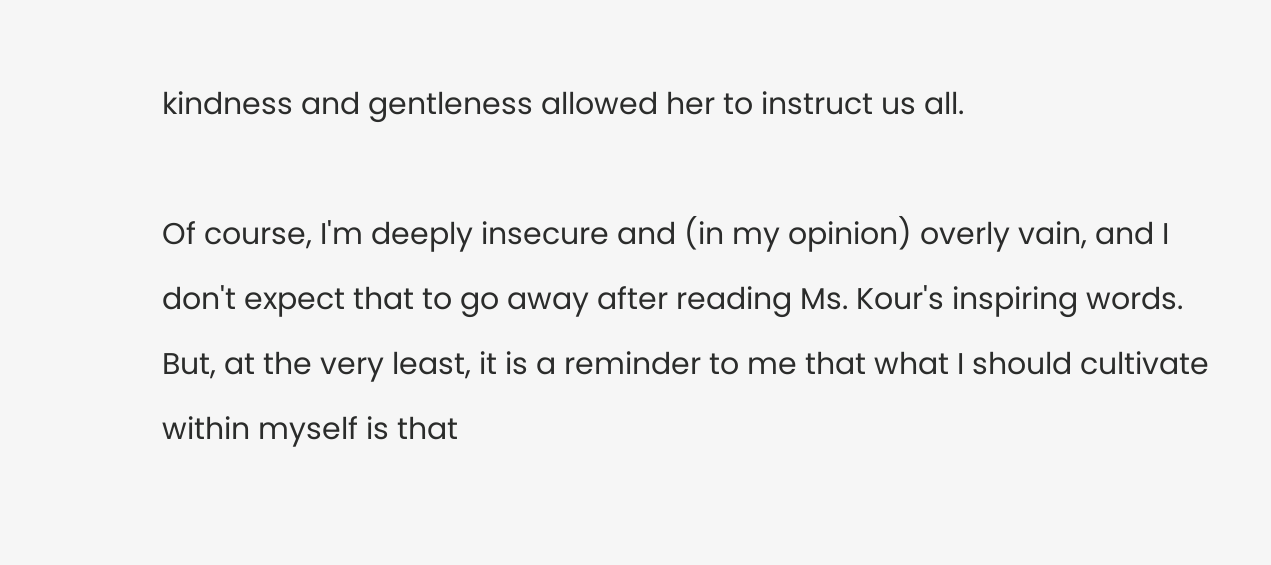kindness and gentleness allowed her to instruct us all.

Of course, I'm deeply insecure and (in my opinion) overly vain, and I don't expect that to go away after reading Ms. Kour's inspiring words.  But, at the very least, it is a reminder to me that what I should cultivate within myself is that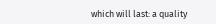which will last: a quality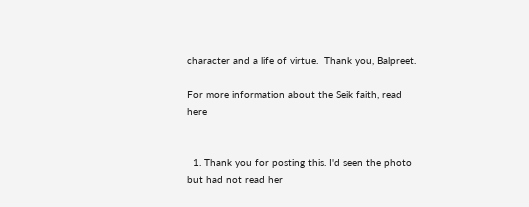character and a life of virtue.  Thank you, Balpreet.

For more information about the Seik faith, read here


  1. Thank you for posting this. I'd seen the photo but had not read her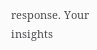response. Your insights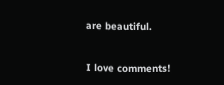are beautiful.


I love comments!